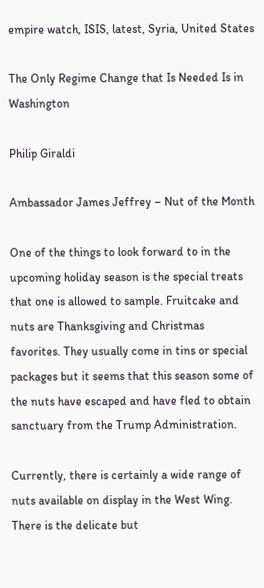empire watch, ISIS, latest, Syria, United States

The Only Regime Change that Is Needed Is in Washington

Philip Giraldi

Ambassador James Jeffrey – Nut of the Month

One of the things to look forward to in the upcoming holiday season is the special treats that one is allowed to sample. Fruitcake and nuts are Thanksgiving and Christmas favorites. They usually come in tins or special packages but it seems that this season some of the nuts have escaped and have fled to obtain sanctuary from the Trump Administration.

Currently, there is certainly a wide range of nuts available on display in the West Wing. There is the delicate but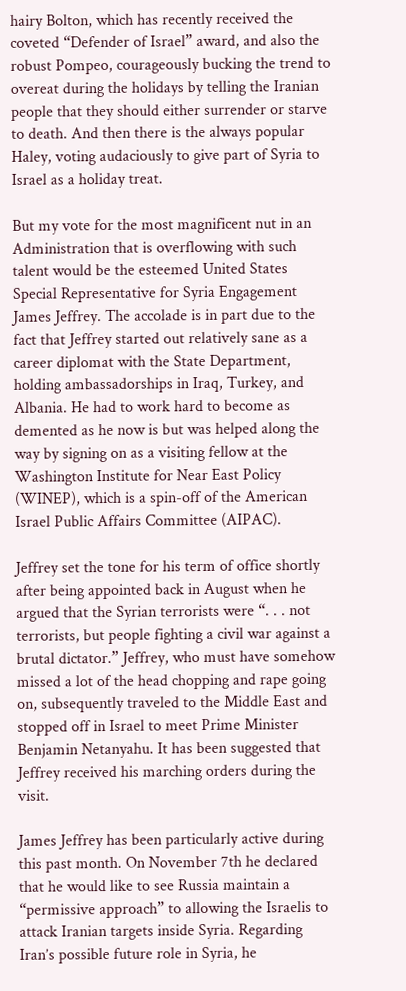hairy Bolton, which has recently received the coveted “Defender of Israel” award, and also the robust Pompeo, courageously bucking the trend to overeat during the holidays by telling the Iranian people that they should either surrender or starve to death. And then there is the always popular Haley, voting audaciously to give part of Syria to Israel as a holiday treat.

But my vote for the most magnificent nut in an Administration that is overflowing with such talent would be the esteemed United States Special Representative for Syria Engagement James Jeffrey. The accolade is in part due to the fact that Jeffrey started out relatively sane as a career diplomat with the State Department, holding ambassadorships in Iraq, Turkey, and Albania. He had to work hard to become as demented as he now is but was helped along the way by signing on as a visiting fellow at the Washington Institute for Near East Policy (WINEP), which is a spin-off of the American Israel Public Affairs Committee (AIPAC).

Jeffrey set the tone for his term of office shortly after being appointed back in August when he argued that the Syrian terrorists were “. . . not terrorists, but people fighting a civil war against a brutal dictator.” Jeffrey, who must have somehow missed a lot of the head chopping and rape going on, subsequently traveled to the Middle East and stopped off in Israel to meet Prime Minister Benjamin Netanyahu. It has been suggested that Jeffrey received his marching orders during the visit.

James Jeffrey has been particularly active during this past month. On November 7th he declared that he would like to see Russia maintain a “permissive approach” to allowing the Israelis to attack Iranian targets inside Syria. Regarding Iran’s possible future role in Syria, he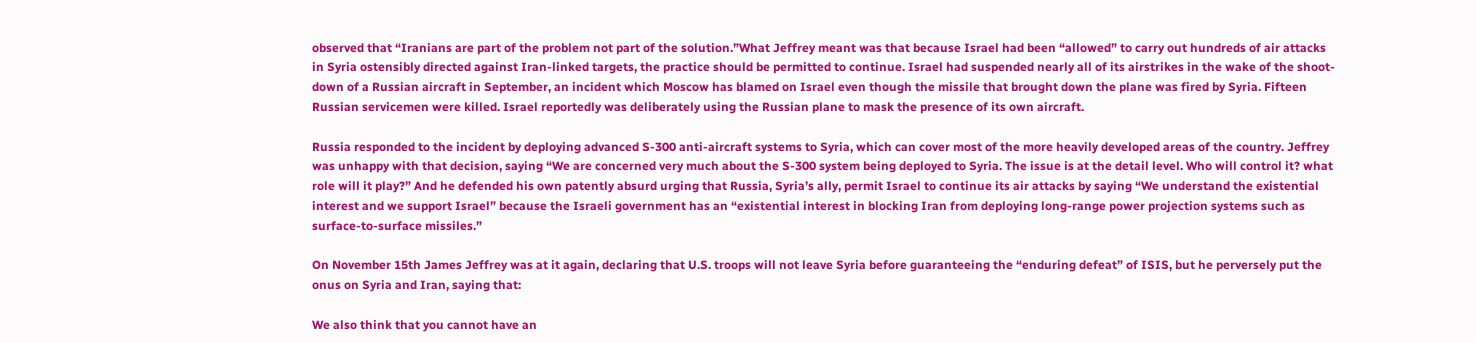observed that “Iranians are part of the problem not part of the solution.”What Jeffrey meant was that because Israel had been “allowed” to carry out hundreds of air attacks in Syria ostensibly directed against Iran-linked targets, the practice should be permitted to continue. Israel had suspended nearly all of its airstrikes in the wake of the shoot-down of a Russian aircraft in September, an incident which Moscow has blamed on Israel even though the missile that brought down the plane was fired by Syria. Fifteen Russian servicemen were killed. Israel reportedly was deliberately using the Russian plane to mask the presence of its own aircraft.

Russia responded to the incident by deploying advanced S-300 anti-aircraft systems to Syria, which can cover most of the more heavily developed areas of the country. Jeffrey was unhappy with that decision, saying “We are concerned very much about the S-300 system being deployed to Syria. The issue is at the detail level. Who will control it? what role will it play?” And he defended his own patently absurd urging that Russia, Syria’s ally, permit Israel to continue its air attacks by saying “We understand the existential interest and we support Israel” because the Israeli government has an “existential interest in blocking Iran from deploying long-range power projection systems such as surface-to-surface missiles.”

On November 15th James Jeffrey was at it again, declaring that U.S. troops will not leave Syria before guaranteeing the “enduring defeat” of ISIS, but he perversely put the onus on Syria and Iran, saying that:

We also think that you cannot have an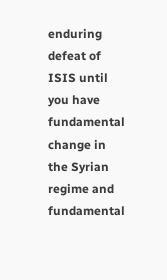enduring defeat of ISIS until you have fundamental change in the Syrian regime and fundamental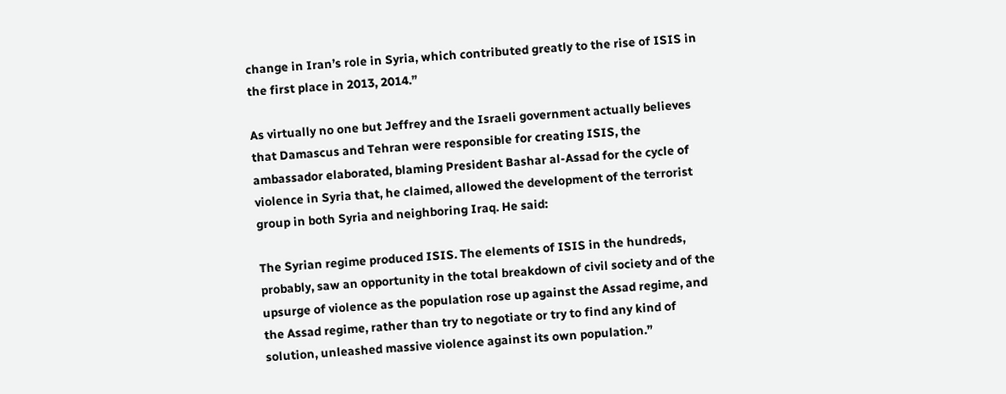change in Iran’s role in Syria, which contributed greatly to the rise of ISIS in the first place in 2013, 2014.”

As virtually no one but Jeffrey and the Israeli government actually believes that Damascus and Tehran were responsible for creating ISIS, the ambassador elaborated, blaming President Bashar al-Assad for the cycle of violence in Syria that, he claimed, allowed the development of the terrorist group in both Syria and neighboring Iraq. He said:

The Syrian regime produced ISIS. The elements of ISIS in the hundreds, probably, saw an opportunity in the total breakdown of civil society and of the upsurge of violence as the population rose up against the Assad regime, and the Assad regime, rather than try to negotiate or try to find any kind of solution, unleashed massive violence against its own population.”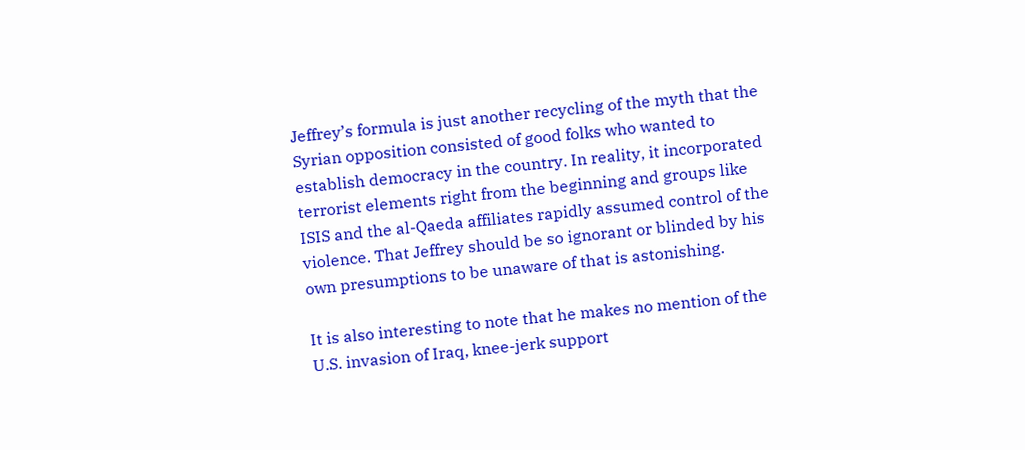Jeffrey’s formula is just another recycling of the myth that the Syrian opposition consisted of good folks who wanted to establish democracy in the country. In reality, it incorporated terrorist elements right from the beginning and groups like ISIS and the al-Qaeda affiliates rapidly assumed control of the violence. That Jeffrey should be so ignorant or blinded by his own presumptions to be unaware of that is astonishing.

It is also interesting to note that he makes no mention of the U.S. invasion of Iraq, knee-jerk support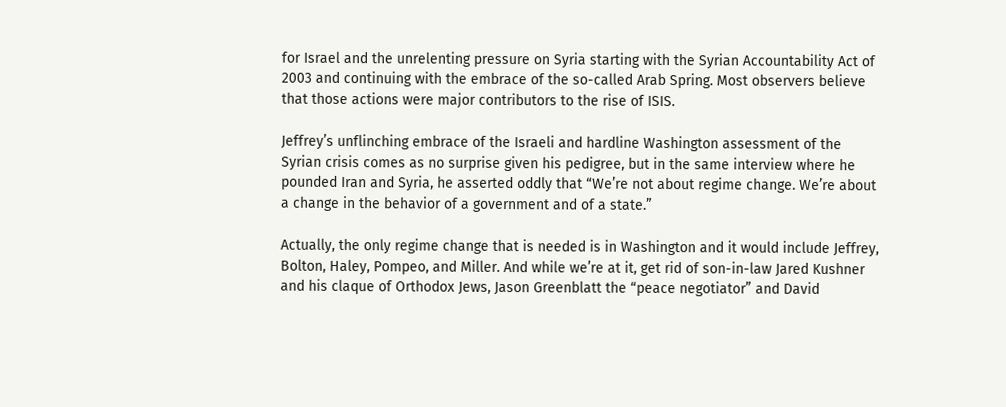for Israel and the unrelenting pressure on Syria starting with the Syrian Accountability Act of 2003 and continuing with the embrace of the so-called Arab Spring. Most observers believe that those actions were major contributors to the rise of ISIS.

Jeffrey’s unflinching embrace of the Israeli and hardline Washington assessment of the Syrian crisis comes as no surprise given his pedigree, but in the same interview where he pounded Iran and Syria, he asserted oddly that “We’re not about regime change. We’re about a change in the behavior of a government and of a state.”

Actually, the only regime change that is needed is in Washington and it would include Jeffrey, Bolton, Haley, Pompeo, and Miller. And while we’re at it, get rid of son-in-law Jared Kushner and his claque of Orthodox Jews, Jason Greenblatt the “peace negotiator” and David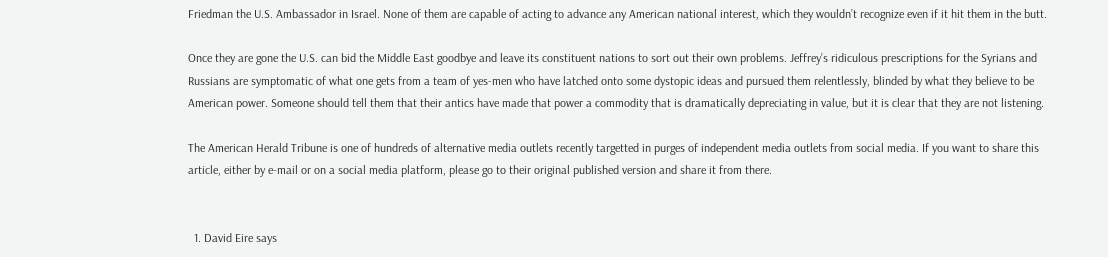Friedman the U.S. Ambassador in Israel. None of them are capable of acting to advance any American national interest, which they wouldn’t recognize even if it hit them in the butt.

Once they are gone the U.S. can bid the Middle East goodbye and leave its constituent nations to sort out their own problems. Jeffrey’s ridiculous prescriptions for the Syrians and Russians are symptomatic of what one gets from a team of yes-men who have latched onto some dystopic ideas and pursued them relentlessly, blinded by what they believe to be American power. Someone should tell them that their antics have made that power a commodity that is dramatically depreciating in value, but it is clear that they are not listening.

The American Herald Tribune is one of hundreds of alternative media outlets recently targetted in purges of independent media outlets from social media. If you want to share this article, either by e-mail or on a social media platform, please go to their original published version and share it from there.


  1. David Eire says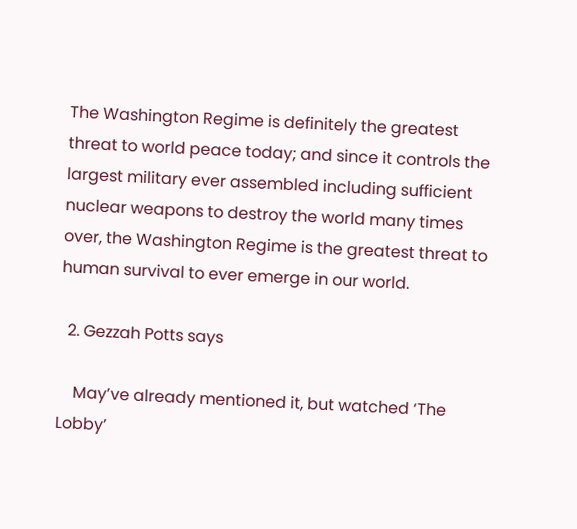The Washington Regime is definitely the greatest threat to world peace today; and since it controls the largest military ever assembled including sufficient nuclear weapons to destroy the world many times over, the Washington Regime is the greatest threat to human survival to ever emerge in our world.

  2. Gezzah Potts says

    May’ve already mentioned it, but watched ‘The Lobby’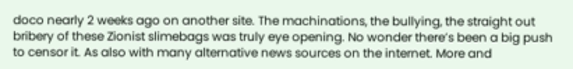doco nearly 2 weeks ago on another site. The machinations, the bullying, the straight out bribery of these Zionist slimebags was truly eye opening. No wonder there’s been a big push to censor it. As also with many alternative news sources on the internet. More and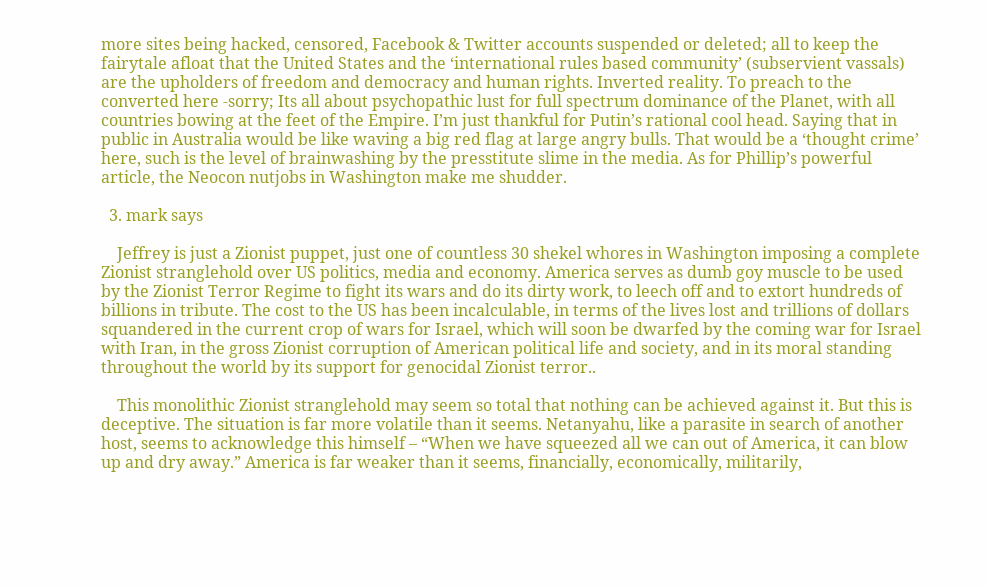more sites being hacked, censored, Facebook & Twitter accounts suspended or deleted; all to keep the fairytale afloat that the United States and the ‘international rules based community’ (subservient vassals) are the upholders of freedom and democracy and human rights. Inverted reality. To preach to the converted here -sorry; Its all about psychopathic lust for full spectrum dominance of the Planet, with all countries bowing at the feet of the Empire. I’m just thankful for Putin’s rational cool head. Saying that in public in Australia would be like waving a big red flag at large angry bulls. That would be a ‘thought crime’ here, such is the level of brainwashing by the presstitute slime in the media. As for Phillip’s powerful article, the Neocon nutjobs in Washington make me shudder.

  3. mark says

    Jeffrey is just a Zionist puppet, just one of countless 30 shekel whores in Washington imposing a complete Zionist stranglehold over US politics, media and economy. America serves as dumb goy muscle to be used by the Zionist Terror Regime to fight its wars and do its dirty work, to leech off and to extort hundreds of billions in tribute. The cost to the US has been incalculable, in terms of the lives lost and trillions of dollars squandered in the current crop of wars for Israel, which will soon be dwarfed by the coming war for Israel with Iran, in the gross Zionist corruption of American political life and society, and in its moral standing throughout the world by its support for genocidal Zionist terror..

    This monolithic Zionist stranglehold may seem so total that nothing can be achieved against it. But this is deceptive. The situation is far more volatile than it seems. Netanyahu, like a parasite in search of another host, seems to acknowledge this himself – “When we have squeezed all we can out of America, it can blow up and dry away.” America is far weaker than it seems, financially, economically, militarily,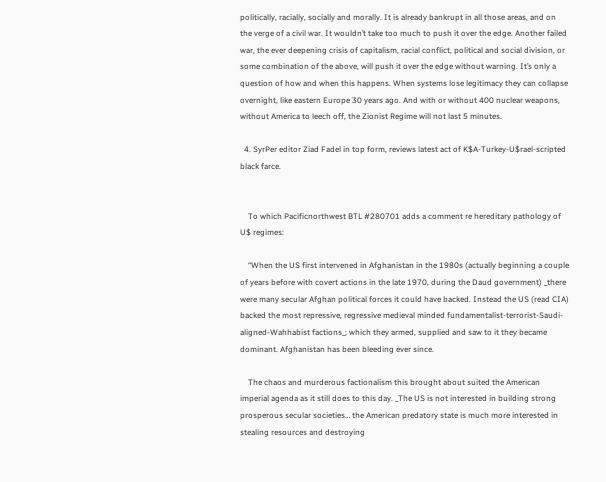politically, racially, socially and morally. It is already bankrupt in all those areas, and on the verge of a civil war. It wouldn’t take too much to push it over the edge. Another failed war, the ever deepening crisis of capitalism, racial conflict, political and social division, or some combination of the above, will push it over the edge without warning. It’s only a question of how and when this happens. When systems lose legitimacy they can collapse overnight, like eastern Europe 30 years ago. And with or without 400 nuclear weapons, without America to leech off, the Zionist Regime will not last 5 minutes.

  4. SyrPer editor Ziad Fadel in top form, reviews latest act of K$A-Turkey-U$rael-scripted black farce.


    To which Pacificnorthwest BTL #280701 adds a comment re hereditary pathology of U$ regimes:

    “When the US first intervened in Afghanistan in the 1980s (actually beginning a couple of years before with covert actions in the late 1970, during the Daud government) _there were many secular Afghan political forces it could have backed. Instead the US (read CIA) backed the most repressive, regressive medieval minded fundamentalist-terrorist-Saudi-aligned-Wahhabist factions_; which they armed, supplied and saw to it they became dominant. Afghanistan has been bleeding ever since.

    The chaos and murderous factionalism this brought about suited the American imperial agenda as it still does to this day. _The US is not interested in building strong prosperous secular societies… the American predatory state is much more interested in stealing resources and destroying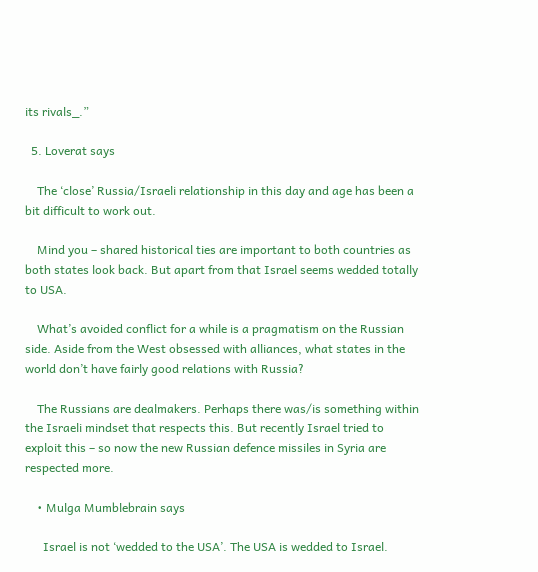its rivals_.”

  5. Loverat says

    The ‘close’ Russia/Israeli relationship in this day and age has been a bit difficult to work out.

    Mind you – shared historical ties are important to both countries as both states look back. But apart from that Israel seems wedded totally to USA.

    What’s avoided conflict for a while is a pragmatism on the Russian side. Aside from the West obsessed with alliances, what states in the world don’t have fairly good relations with Russia?

    The Russians are dealmakers. Perhaps there was/is something within the Israeli mindset that respects this. But recently Israel tried to exploit this – so now the new Russian defence missiles in Syria are respected more.

    • Mulga Mumblebrain says

      Israel is not ‘wedded to the USA’. The USA is wedded to Israel.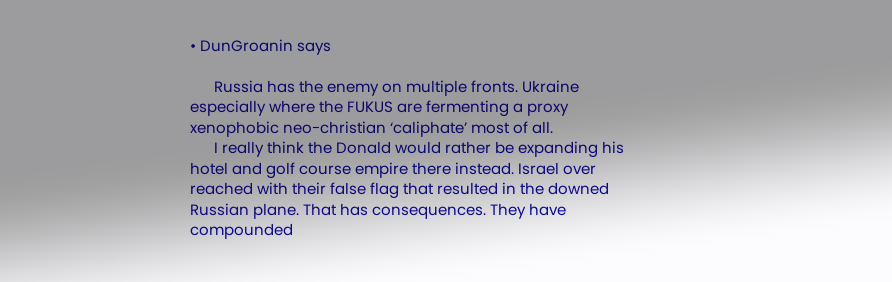• DunGroanin says

      Russia has the enemy on multiple fronts. Ukraine especially where the FUKUS are fermenting a proxy xenophobic neo-christian ‘caliphate’ most of all.
      I really think the Donald would rather be expanding his hotel and golf course empire there instead. Israel over reached with their false flag that resulted in the downed Russian plane. That has consequences. They have compounded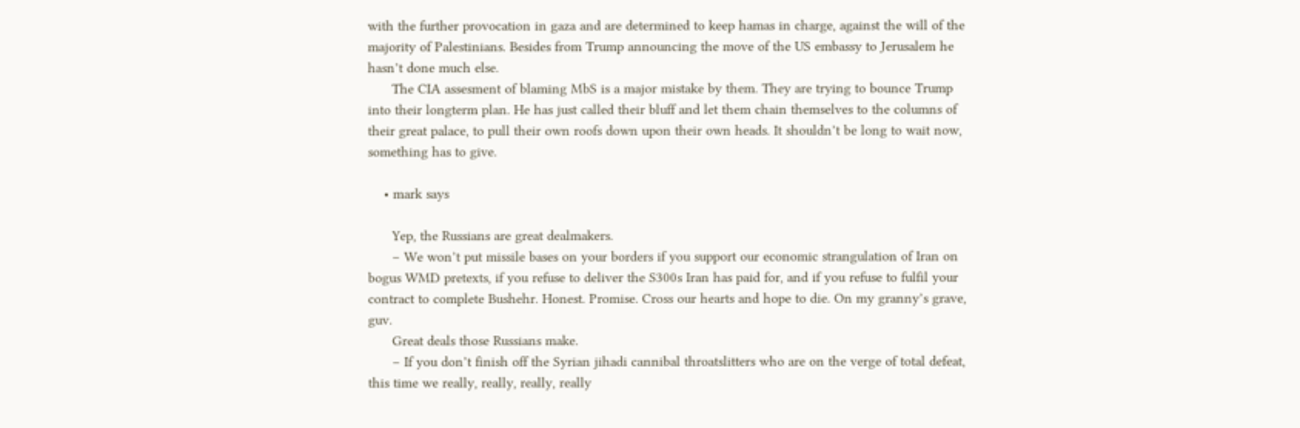with the further provocation in gaza and are determined to keep hamas in charge, against the will of the majority of Palestinians. Besides from Trump announcing the move of the US embassy to Jerusalem he hasn’t done much else.
      The CIA assesment of blaming MbS is a major mistake by them. They are trying to bounce Trump into their longterm plan. He has just called their bluff and let them chain themselves to the columns of their great palace, to pull their own roofs down upon their own heads. It shouldn’t be long to wait now, something has to give.

    • mark says

      Yep, the Russians are great dealmakers.
      – We won’t put missile bases on your borders if you support our economic strangulation of Iran on bogus WMD pretexts, if you refuse to deliver the S300s Iran has paid for, and if you refuse to fulfil your contract to complete Bushehr. Honest. Promise. Cross our hearts and hope to die. On my granny’s grave, guv.
      Great deals those Russians make.
      – If you don’t finish off the Syrian jihadi cannibal throatslitters who are on the verge of total defeat, this time we really, really, really, really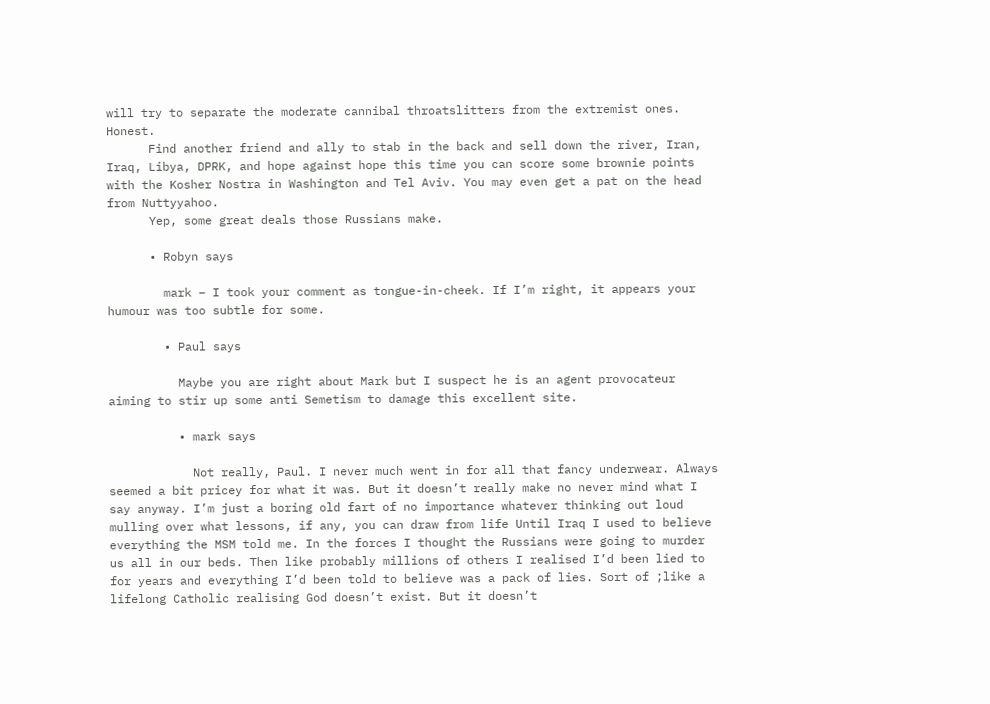will try to separate the moderate cannibal throatslitters from the extremist ones. Honest.
      Find another friend and ally to stab in the back and sell down the river, Iran, Iraq, Libya, DPRK, and hope against hope this time you can score some brownie points with the Kosher Nostra in Washington and Tel Aviv. You may even get a pat on the head from Nuttyyahoo.
      Yep, some great deals those Russians make.

      • Robyn says

        mark – I took your comment as tongue-in-cheek. If I’m right, it appears your humour was too subtle for some.

        • Paul says

          Maybe you are right about Mark but I suspect he is an agent provocateur aiming to stir up some anti Semetism to damage this excellent site.

          • mark says

            Not really, Paul. I never much went in for all that fancy underwear. Always seemed a bit pricey for what it was. But it doesn’t really make no never mind what I say anyway. I’m just a boring old fart of no importance whatever thinking out loud mulling over what lessons, if any, you can draw from life Until Iraq I used to believe everything the MSM told me. In the forces I thought the Russians were going to murder us all in our beds. Then like probably millions of others I realised I’d been lied to for years and everything I’d been told to believe was a pack of lies. Sort of ;like a lifelong Catholic realising God doesn’t exist. But it doesn’t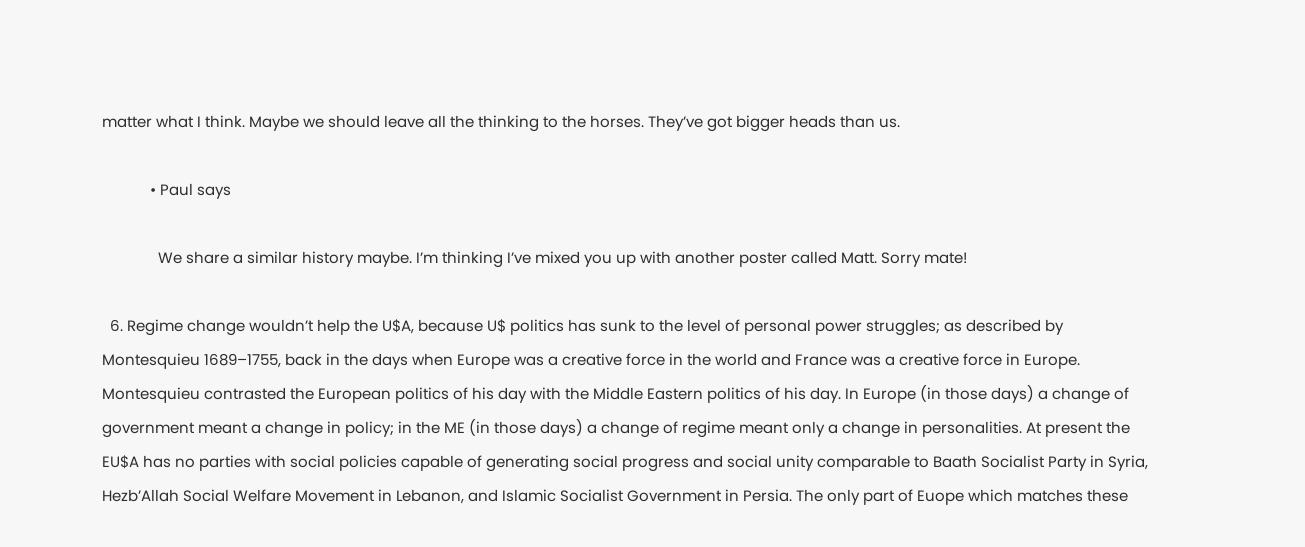matter what I think. Maybe we should leave all the thinking to the horses. They’ve got bigger heads than us.

            • Paul says

              We share a similar history maybe. I’m thinking I’ve mixed you up with another poster called Matt. Sorry mate!

  6. Regime change wouldn’t help the U$A, because U$ politics has sunk to the level of personal power struggles; as described by Montesquieu 1689–1755, back in the days when Europe was a creative force in the world and France was a creative force in Europe. Montesquieu contrasted the European politics of his day with the Middle Eastern politics of his day. In Europe (in those days) a change of government meant a change in policy; in the ME (in those days) a change of regime meant only a change in personalities. At present the EU$A has no parties with social policies capable of generating social progress and social unity comparable to Baath Socialist Party in Syria, Hezb’Allah Social Welfare Movement in Lebanon, and Islamic Socialist Government in Persia. The only part of Euope which matches these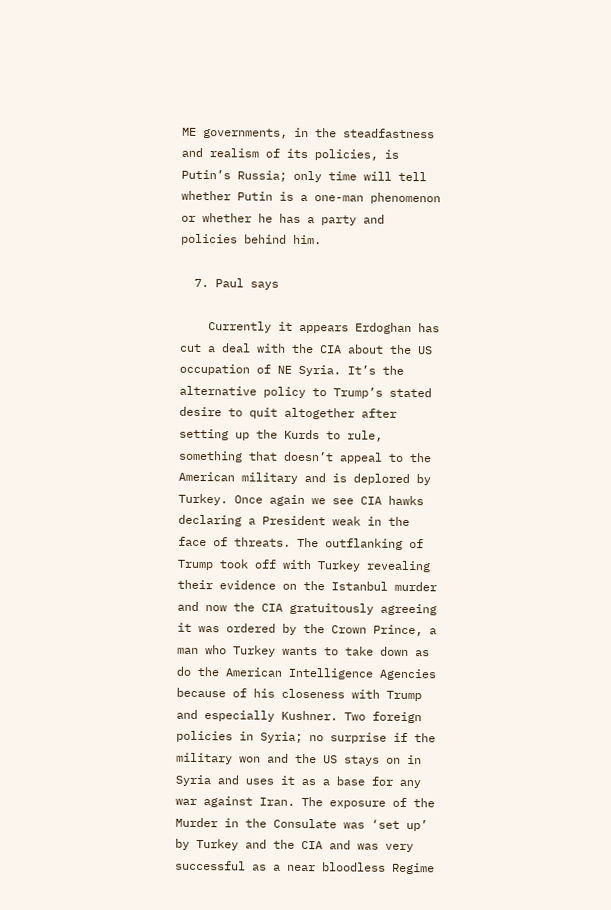ME governments, in the steadfastness and realism of its policies, is Putin’s Russia; only time will tell whether Putin is a one-man phenomenon or whether he has a party and policies behind him.

  7. Paul says

    Currently it appears Erdoghan has cut a deal with the CIA about the US occupation of NE Syria. It’s the alternative policy to Trump’s stated desire to quit altogether after setting up the Kurds to rule, something that doesn’t appeal to the American military and is deplored by Turkey. Once again we see CIA hawks declaring a President weak in the face of threats. The outflanking of Trump took off with Turkey revealing their evidence on the Istanbul murder and now the CIA gratuitously agreeing it was ordered by the Crown Prince, a man who Turkey wants to take down as do the American Intelligence Agencies because of his closeness with Trump and especially Kushner. Two foreign policies in Syria; no surprise if the military won and the US stays on in Syria and uses it as a base for any war against Iran. The exposure of the Murder in the Consulate was ‘set up’ by Turkey and the CIA and was very successful as a near bloodless Regime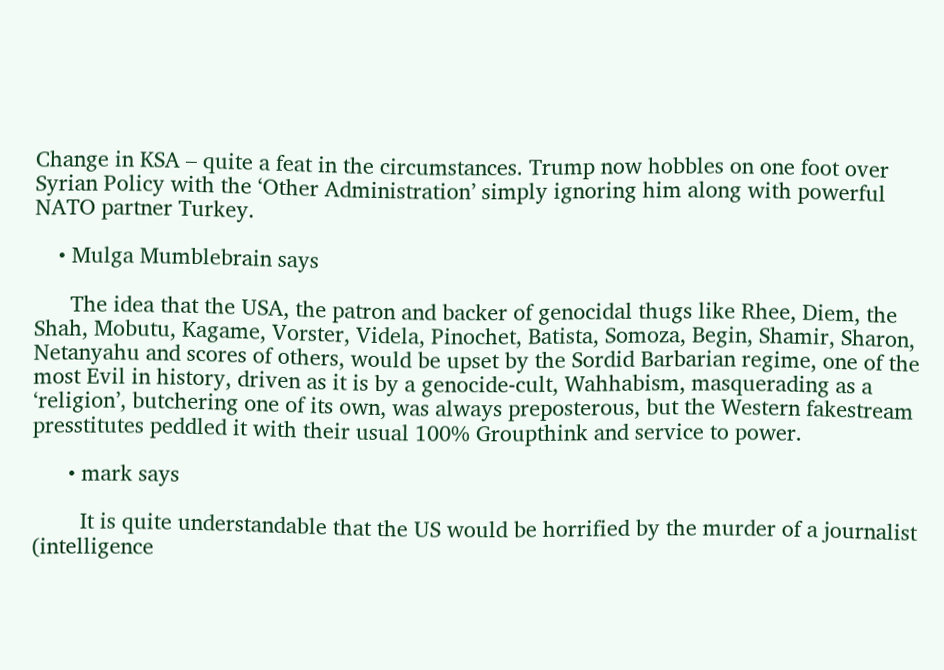Change in KSA – quite a feat in the circumstances. Trump now hobbles on one foot over Syrian Policy with the ‘Other Administration’ simply ignoring him along with powerful NATO partner Turkey.

    • Mulga Mumblebrain says

      The idea that the USA, the patron and backer of genocidal thugs like Rhee, Diem, the Shah, Mobutu, Kagame, Vorster, Videla, Pinochet, Batista, Somoza, Begin, Shamir, Sharon, Netanyahu and scores of others, would be upset by the Sordid Barbarian regime, one of the most Evil in history, driven as it is by a genocide-cult, Wahhabism, masquerading as a ‘religion’, butchering one of its own, was always preposterous, but the Western fakestream presstitutes peddled it with their usual 100% Groupthink and service to power.

      • mark says

        It is quite understandable that the US would be horrified by the murder of a journalist (intelligence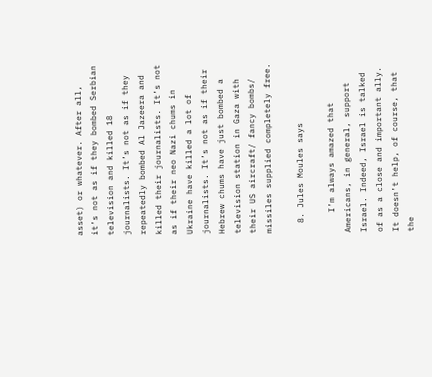asset) or whatever. After all, it’s not as if they bombed Serbian television and killed 18 journalists. It’s not as if they repeatedly bombed Al Jazeera and killed their journalists. It’s not as if their neo Nazi chums in Ukraine have killed a lot of journalists. It’s not as if their Hebrew chums have just bombed a television station in Gaza with their US aircraft/ fancy bombs/ missiles supplied completely free.

  8. Jules Moules says

    I’m always amazed that Americans, in general, support Israel. Indeed, Israel is talked of as a close and important ally. It doesn’t help, of course, that the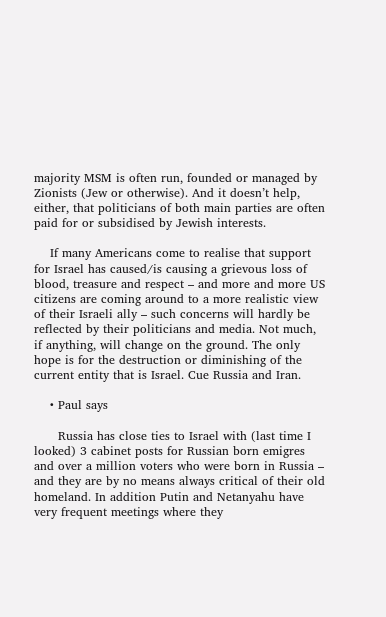majority MSM is often run, founded or managed by Zionists (Jew or otherwise). And it doesn’t help, either, that politicians of both main parties are often paid for or subsidised by Jewish interests.

    If many Americans come to realise that support for Israel has caused/is causing a grievous loss of blood, treasure and respect – and more and more US citizens are coming around to a more realistic view of their Israeli ally – such concerns will hardly be reflected by their politicians and media. Not much, if anything, will change on the ground. The only hope is for the destruction or diminishing of the current entity that is Israel. Cue Russia and Iran.

    • Paul says

      Russia has close ties to Israel with (last time I looked) 3 cabinet posts for Russian born emigres and over a million voters who were born in Russia – and they are by no means always critical of their old homeland. In addition Putin and Netanyahu have very frequent meetings where they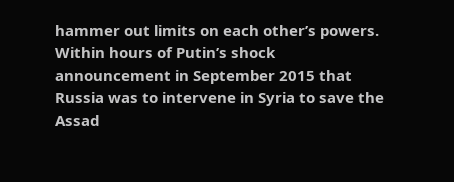hammer out limits on each other’s powers. Within hours of Putin’s shock announcement in September 2015 that Russia was to intervene in Syria to save the Assad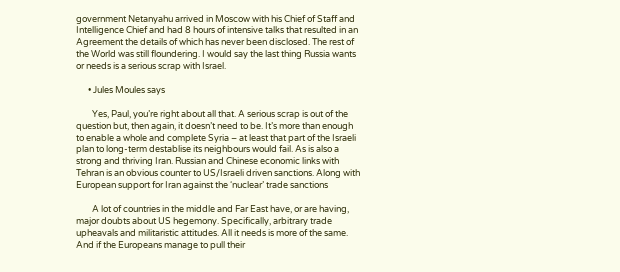government Netanyahu arrived in Moscow with his Chief of Staff and Intelligence Chief and had 8 hours of intensive talks that resulted in an Agreement the details of which has never been disclosed. The rest of the World was still floundering. I would say the last thing Russia wants or needs is a serious scrap with Israel.

      • Jules Moules says

        Yes, Paul, you’re right about all that. A serious scrap is out of the question but, then again, it doesn’t need to be. It’s more than enough to enable a whole and complete Syria – at least that part of the Israeli plan to long-term destablise its neighbours would fail. As is also a strong and thriving Iran. Russian and Chinese economic links with Tehran is an obvious counter to US/Israeli driven sanctions. Along with European support for Iran against the ‘nuclear’ trade sanctions

        A lot of countries in the middle and Far East have, or are having, major doubts about US hegemony. Specifically, arbitrary trade upheavals and militaristic attitudes. All it needs is more of the same. And if the Europeans manage to pull their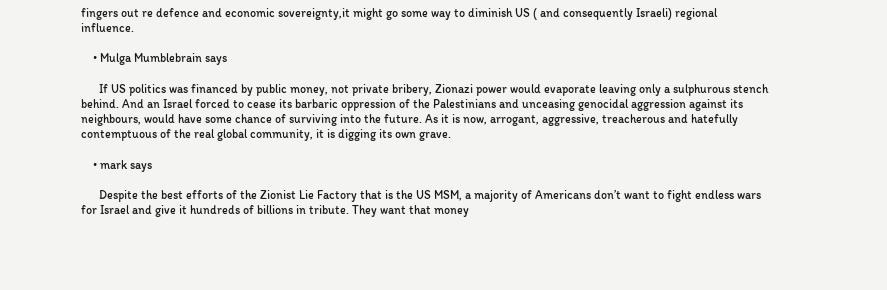fingers out re defence and economic sovereignty,it might go some way to diminish US ( and consequently Israeli) regional influence.

    • Mulga Mumblebrain says

      If US politics was financed by public money, not private bribery, Zionazi power would evaporate leaving only a sulphurous stench behind. And an Israel forced to cease its barbaric oppression of the Palestinians and unceasing genocidal aggression against its neighbours, would have some chance of surviving into the future. As it is now, arrogant, aggressive, treacherous and hatefully contemptuous of the real global community, it is digging its own grave.

    • mark says

      Despite the best efforts of the Zionist Lie Factory that is the US MSM, a majority of Americans don’t want to fight endless wars for Israel and give it hundreds of billions in tribute. They want that money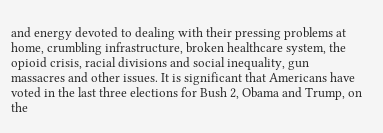and energy devoted to dealing with their pressing problems at home, crumbling infrastructure, broken healthcare system, the opioid crisis, racial divisions and social inequality, gun massacres and other issues. It is significant that Americans have voted in the last three elections for Bush 2, Obama and Trump, on the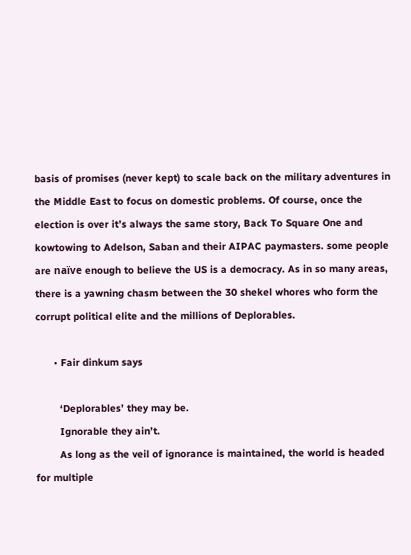basis of promises (never kept) to scale back on the military adventures in the Middle East to focus on domestic problems. Of course, once the election is over it’s always the same story, Back To Square One and kowtowing to Adelson, Saban and their AIPAC paymasters. some people are naïve enough to believe the US is a democracy. As in so many areas, there is a yawning chasm between the 30 shekel whores who form the corrupt political elite and the millions of Deplorables.

      • Fair dinkum says

        ‘Deplorables’ they may be.
        Ignorable they ain’t.
        As long as the veil of ignorance is maintained, the world is headed for multiple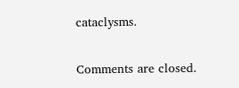cataclysms.

Comments are closed.